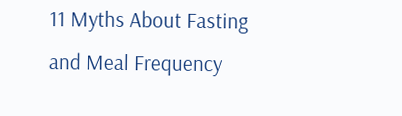11 Myths About Fasting and Meal Frequency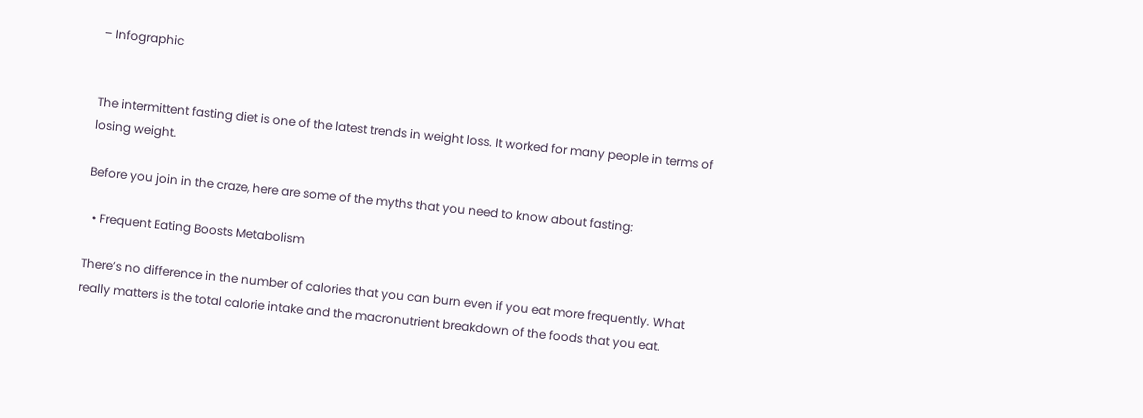– Infographic


The intermittent fasting diet is one of the latest trends in weight loss. It worked for many people in terms of losing weight.

Before you join in the craze, here are some of the myths that you need to know about fasting:

  • Frequent Eating Boosts Metabolism

There’s no difference in the number of calories that you can burn even if you eat more frequently. What really matters is the total calorie intake and the macronutrient breakdown of the foods that you eat.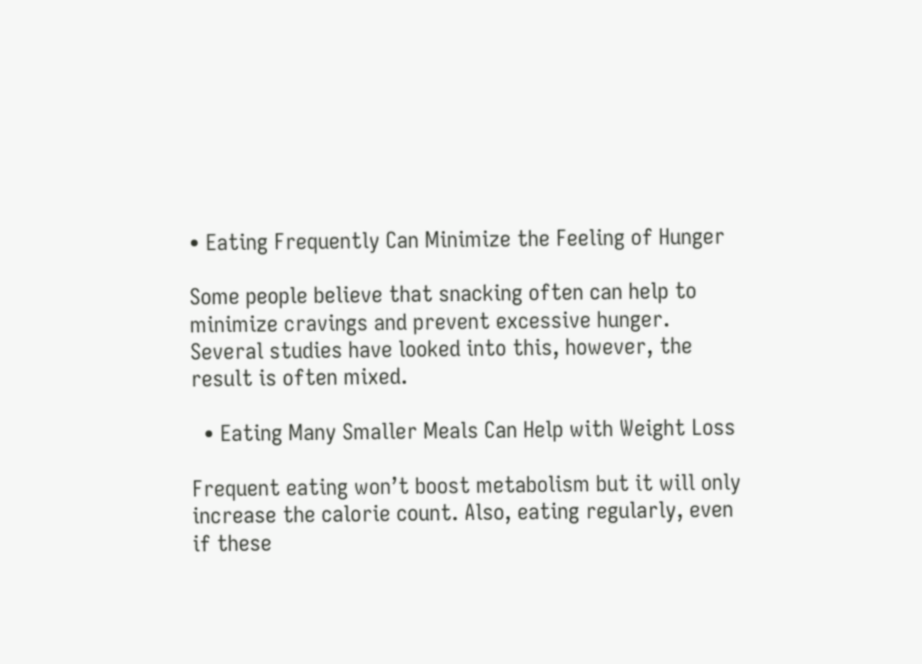• Eating Frequently Can Minimize the Feeling of Hunger

Some people believe that snacking often can help to minimize cravings and prevent excessive hunger. Several studies have looked into this, however, the result is often mixed.

  • Eating Many Smaller Meals Can Help with Weight Loss

Frequent eating won’t boost metabolism but it will only increase the calorie count. Also, eating regularly, even if these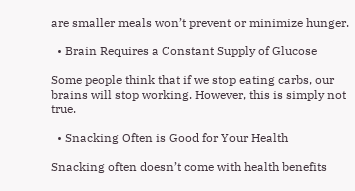are smaller meals won’t prevent or minimize hunger.

  • Brain Requires a Constant Supply of Glucose

Some people think that if we stop eating carbs, our brains will stop working. However, this is simply not true.

  • Snacking Often is Good for Your Health

Snacking often doesn’t come with health benefits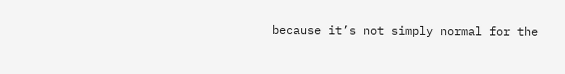because it’s not simply normal for the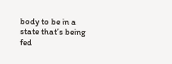body to be in a state that’s being fed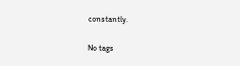constantly.

No tags